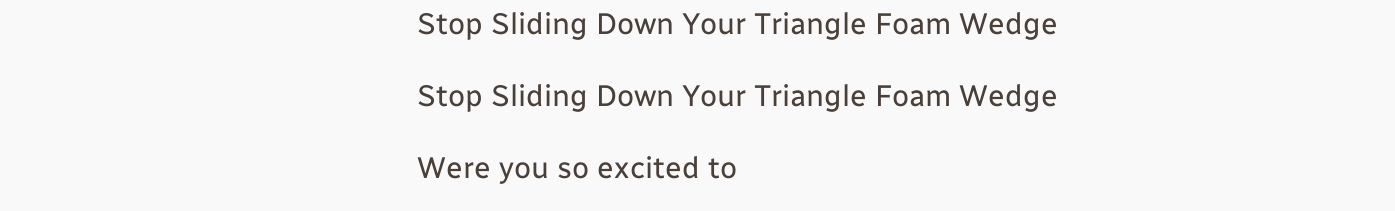Stop Sliding Down Your Triangle Foam Wedge

Stop Sliding Down Your Triangle Foam Wedge

Were you so excited to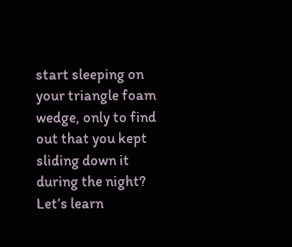start sleeping on your triangle foam wedge, only to find out that you kept sliding down it during the night? Let’s learn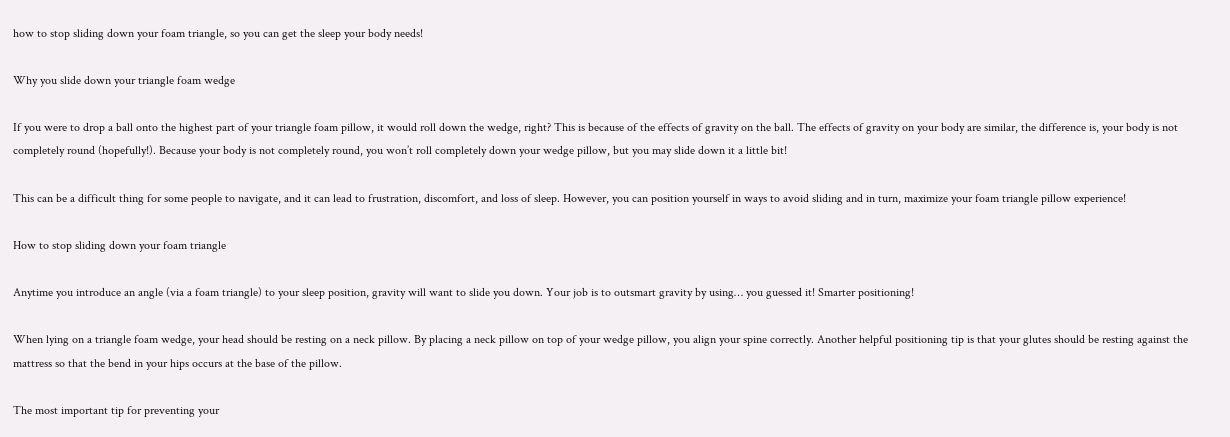how to stop sliding down your foam triangle, so you can get the sleep your body needs!

Why you slide down your triangle foam wedge

If you were to drop a ball onto the highest part of your triangle foam pillow, it would roll down the wedge, right? This is because of the effects of gravity on the ball. The effects of gravity on your body are similar, the difference is, your body is not completely round (hopefully!). Because your body is not completely round, you won’t roll completely down your wedge pillow, but you may slide down it a little bit!

This can be a difficult thing for some people to navigate, and it can lead to frustration, discomfort, and loss of sleep. However, you can position yourself in ways to avoid sliding and in turn, maximize your foam triangle pillow experience!

How to stop sliding down your foam triangle

Anytime you introduce an angle (via a foam triangle) to your sleep position, gravity will want to slide you down. Your job is to outsmart gravity by using… you guessed it! Smarter positioning!

When lying on a triangle foam wedge, your head should be resting on a neck pillow. By placing a neck pillow on top of your wedge pillow, you align your spine correctly. Another helpful positioning tip is that your glutes should be resting against the mattress so that the bend in your hips occurs at the base of the pillow.

The most important tip for preventing your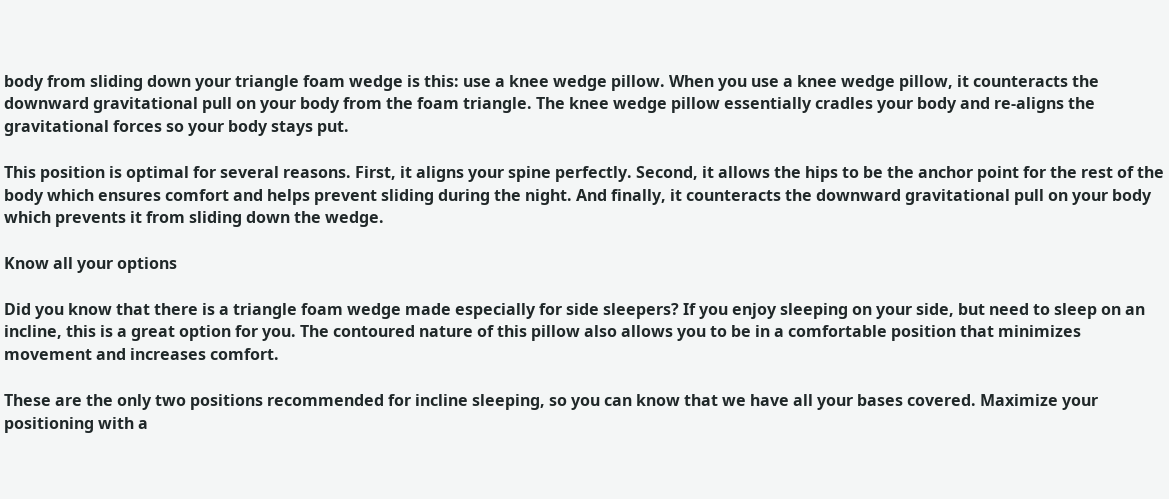body from sliding down your triangle foam wedge is this: use a knee wedge pillow. When you use a knee wedge pillow, it counteracts the downward gravitational pull on your body from the foam triangle. The knee wedge pillow essentially cradles your body and re-aligns the gravitational forces so your body stays put.

This position is optimal for several reasons. First, it aligns your spine perfectly. Second, it allows the hips to be the anchor point for the rest of the body which ensures comfort and helps prevent sliding during the night. And finally, it counteracts the downward gravitational pull on your body which prevents it from sliding down the wedge.

Know all your options

Did you know that there is a triangle foam wedge made especially for side sleepers? If you enjoy sleeping on your side, but need to sleep on an incline, this is a great option for you. The contoured nature of this pillow also allows you to be in a comfortable position that minimizes movement and increases comfort.

These are the only two positions recommended for incline sleeping, so you can know that we have all your bases covered. Maximize your positioning with a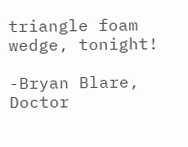triangle foam wedge, tonight!

-Bryan Blare, Doctor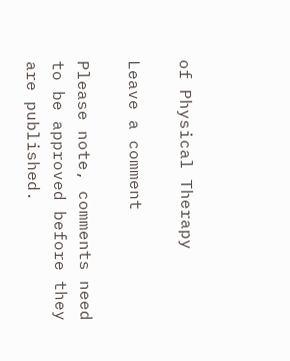of Physical Therapy

Leave a comment

Please note, comments need to be approved before they are published.